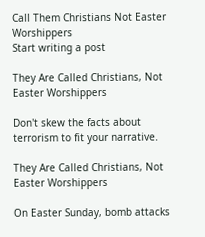Call Them Christians Not Easter Worshippers
Start writing a post

They Are Called Christians, Not Easter Worshippers

Don't skew the facts about terrorism to fit your narrative.

They Are Called Christians, Not Easter Worshippers

On Easter Sunday, bomb attacks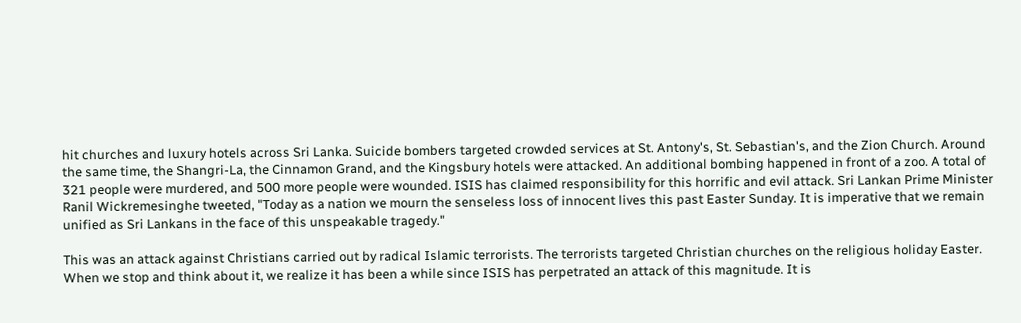hit churches and luxury hotels across Sri Lanka. Suicide bombers targeted crowded services at St. Antony's, St. Sebastian's, and the Zion Church. Around the same time, the Shangri-La, the Cinnamon Grand, and the Kingsbury hotels were attacked. An additional bombing happened in front of a zoo. A total of 321 people were murdered, and 500 more people were wounded. ISIS has claimed responsibility for this horrific and evil attack. Sri Lankan Prime Minister Ranil Wickremesinghe tweeted, "Today as a nation we mourn the senseless loss of innocent lives this past Easter Sunday. It is imperative that we remain unified as Sri Lankans in the face of this unspeakable tragedy."

This was an attack against Christians carried out by radical Islamic terrorists. The terrorists targeted Christian churches on the religious holiday Easter. When we stop and think about it, we realize it has been a while since ISIS has perpetrated an attack of this magnitude. It is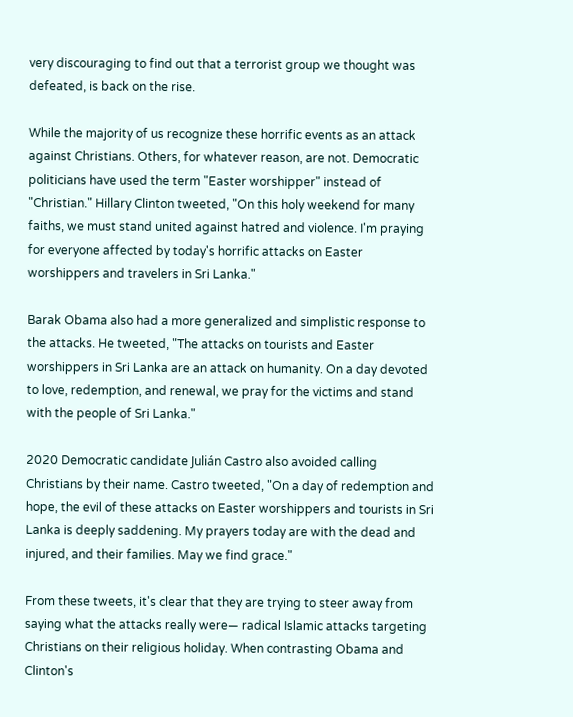very discouraging to find out that a terrorist group we thought was defeated, is back on the rise.

While the majority of us recognize these horrific events as an attack against Christians. Others, for whatever reason, are not. Democratic politicians have used the term "Easter worshipper" instead of "Christian." Hillary Clinton tweeted, "On this holy weekend for many faiths, we must stand united against hatred and violence. I'm praying for everyone affected by today's horrific attacks on Easter worshippers and travelers in Sri Lanka."

Barak Obama also had a more generalized and simplistic response to the attacks. He tweeted, "The attacks on tourists and Easter worshippers in Sri Lanka are an attack on humanity. On a day devoted to love, redemption, and renewal, we pray for the victims and stand with the people of Sri Lanka."

2020 Democratic candidate Julián Castro also avoided calling Christians by their name. Castro tweeted, "On a day of redemption and hope, the evil of these attacks on Easter worshippers and tourists in Sri Lanka is deeply saddening. My prayers today are with the dead and injured, and their families. May we find grace."

From these tweets, it's clear that they are trying to steer away from saying what the attacks really were— radical Islamic attacks targeting Christians on their religious holiday. When contrasting Obama and Clinton's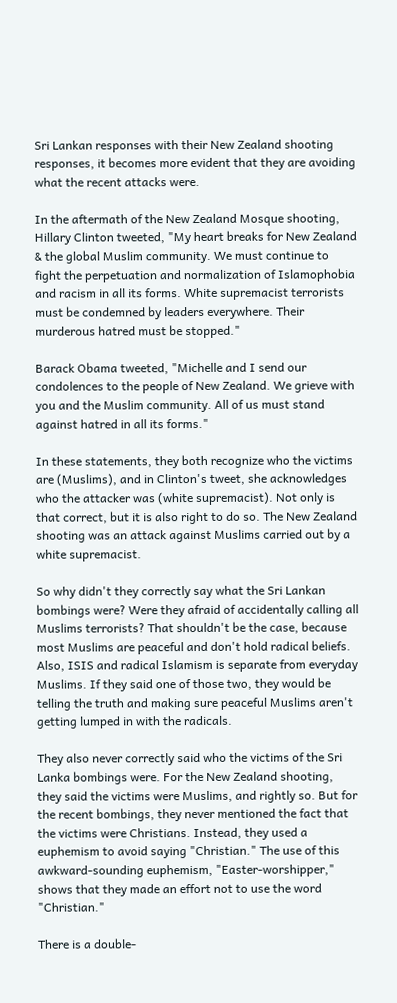Sri Lankan responses with their New Zealand shooting responses, it becomes more evident that they are avoiding what the recent attacks were.

In the aftermath of the New Zealand Mosque shooting, Hillary Clinton tweeted, "My heart breaks for New Zealand & the global Muslim community. We must continue to fight the perpetuation and normalization of Islamophobia and racism in all its forms. White supremacist terrorists must be condemned by leaders everywhere. Their murderous hatred must be stopped."

Barack Obama tweeted, "Michelle and I send our condolences to the people of New Zealand. We grieve with you and the Muslim community. All of us must stand against hatred in all its forms."

In these statements, they both recognize who the victims are (Muslims), and in Clinton's tweet, she acknowledges who the attacker was (white supremacist). Not only is that correct, but it is also right to do so. The New Zealand shooting was an attack against Muslims carried out by a white supremacist.

So why didn't they correctly say what the Sri Lankan bombings were? Were they afraid of accidentally calling all Muslims terrorists? That shouldn't be the case, because most Muslims are peaceful and don't hold radical beliefs. Also, ISIS and radical Islamism is separate from everyday Muslims. If they said one of those two, they would be telling the truth and making sure peaceful Muslims aren't getting lumped in with the radicals.

They also never correctly said who the victims of the Sri Lanka bombings were. For the New Zealand shooting, they said the victims were Muslims, and rightly so. But for the recent bombings, they never mentioned the fact that the victims were Christians. Instead, they used a euphemism to avoid saying "Christian." The use of this awkward-sounding euphemism, "Easter-worshipper," shows that they made an effort not to use the word "Christian."

There is a double-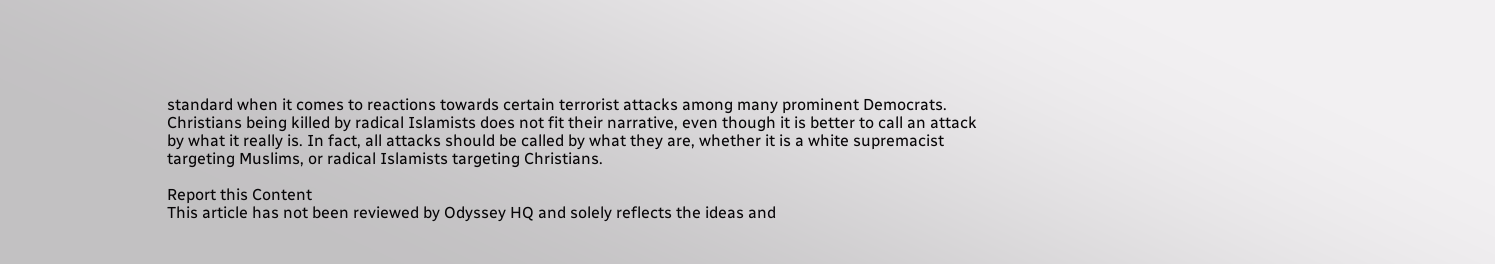standard when it comes to reactions towards certain terrorist attacks among many prominent Democrats. Christians being killed by radical Islamists does not fit their narrative, even though it is better to call an attack by what it really is. In fact, all attacks should be called by what they are, whether it is a white supremacist targeting Muslims, or radical Islamists targeting Christians.

Report this Content
This article has not been reviewed by Odyssey HQ and solely reflects the ideas and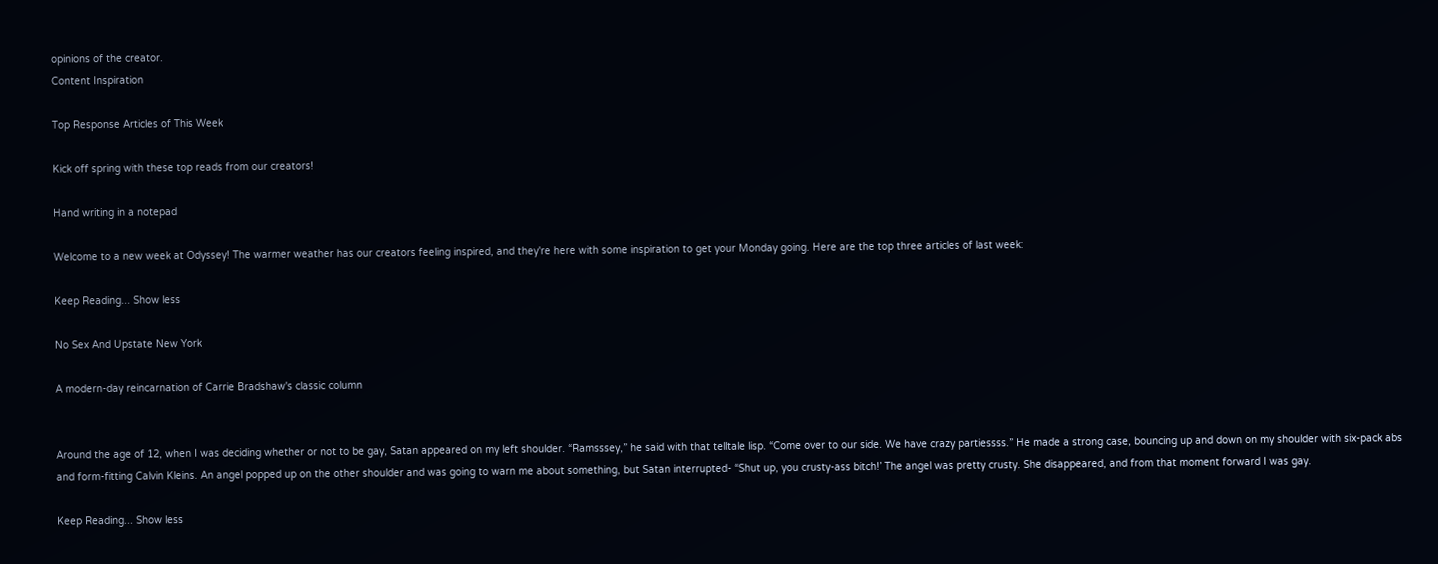opinions of the creator.
Content Inspiration

Top Response Articles of This Week

Kick off spring with these top reads from our creators!

Hand writing in a notepad

Welcome to a new week at Odyssey! The warmer weather has our creators feeling inspired, and they're here with some inspiration to get your Monday going. Here are the top three articles of last week:

Keep Reading... Show less

No Sex And Upstate New York

A modern-day reincarnation of Carrie Bradshaw's classic column


Around the age of 12, when I was deciding whether or not to be gay, Satan appeared on my left shoulder. “Ramsssey,” he said with that telltale lisp. “Come over to our side. We have crazy partiessss.” He made a strong case, bouncing up and down on my shoulder with six-pack abs and form-fitting Calvin Kleins. An angel popped up on the other shoulder and was going to warn me about something, but Satan interrupted- “Shut up, you crusty-ass bitch!’ The angel was pretty crusty. She disappeared, and from that moment forward I was gay.

Keep Reading... Show less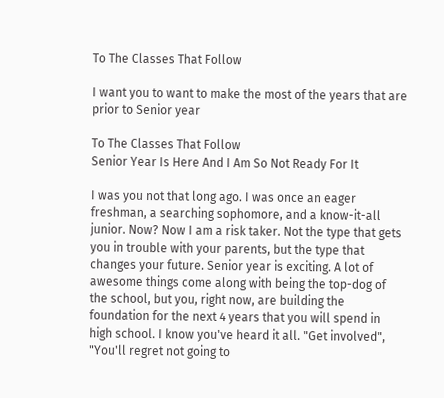To The Classes That Follow

I want you to want to make the most of the years that are prior to Senior year

To The Classes That Follow
Senior Year Is Here And I Am So Not Ready For It

I was you not that long ago. I was once an eager freshman, a searching sophomore, and a know-it-all junior. Now? Now I am a risk taker. Not the type that gets you in trouble with your parents, but the type that changes your future. Senior year is exciting. A lot of awesome things come along with being the top-dog of the school, but you, right now, are building the foundation for the next 4 years that you will spend in high school. I know you've heard it all. "Get involved", "You'll regret not going to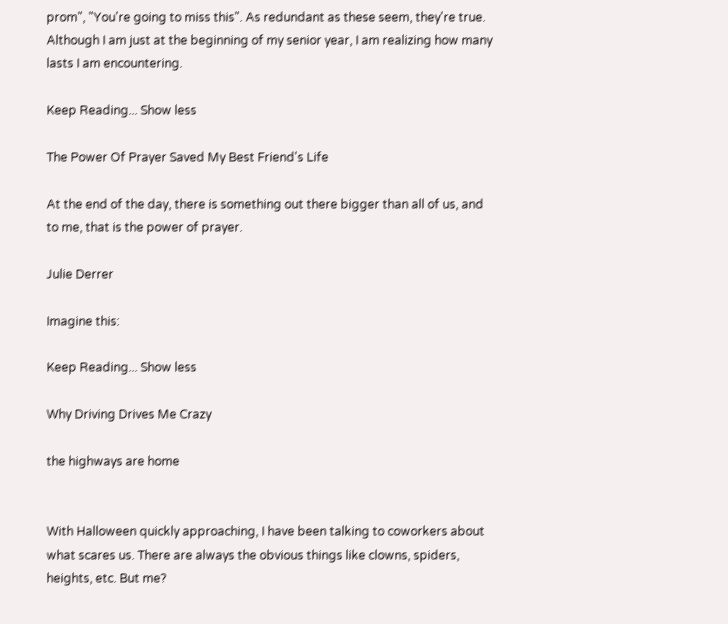prom", "You're going to miss this". As redundant as these seem, they're true. Although I am just at the beginning of my senior year, I am realizing how many lasts I am encountering.

Keep Reading... Show less

The Power Of Prayer Saved My Best Friend's Life

At the end of the day, there is something out there bigger than all of us, and to me, that is the power of prayer.

Julie Derrer

Imagine this:

Keep Reading... Show less

Why Driving Drives Me Crazy

the highways are home


With Halloween quickly approaching, I have been talking to coworkers about what scares us. There are always the obvious things like clowns, spiders, heights, etc. But me?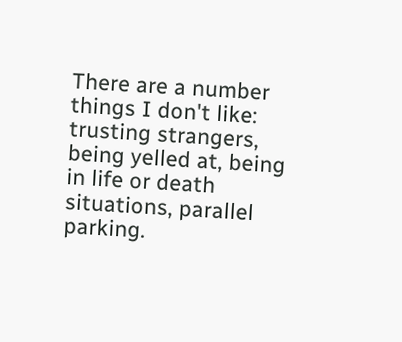There are a number things I don't like: trusting strangers, being yelled at, being in life or death situations, parallel parking.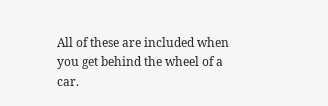All of these are included when you get behind the wheel of a car.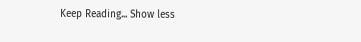Keep Reading... Show less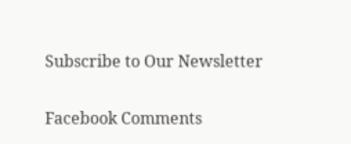Subscribe to Our Newsletter

Facebook Comments